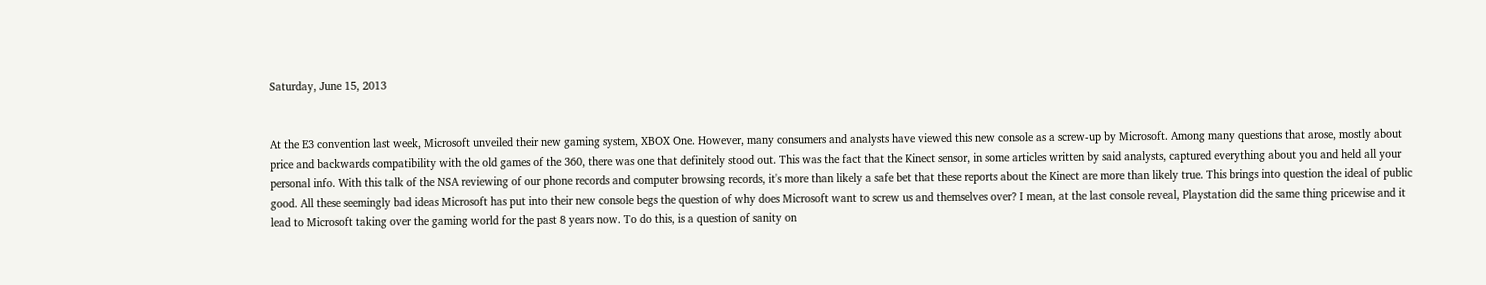Saturday, June 15, 2013


At the E3 convention last week, Microsoft unveiled their new gaming system, XBOX One. However, many consumers and analysts have viewed this new console as a screw-up by Microsoft. Among many questions that arose, mostly about price and backwards compatibility with the old games of the 360, there was one that definitely stood out. This was the fact that the Kinect sensor, in some articles written by said analysts, captured everything about you and held all your personal info. With this talk of the NSA reviewing of our phone records and computer browsing records, it's more than likely a safe bet that these reports about the Kinect are more than likely true. This brings into question the ideal of public good. All these seemingly bad ideas Microsoft has put into their new console begs the question of why does Microsoft want to screw us and themselves over? I mean, at the last console reveal, Playstation did the same thing pricewise and it lead to Microsoft taking over the gaming world for the past 8 years now. To do this, is a question of sanity on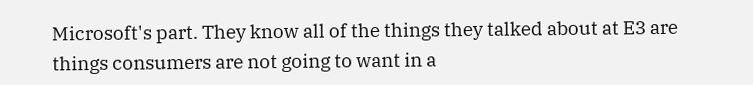Microsoft's part. They know all of the things they talked about at E3 are things consumers are not going to want in a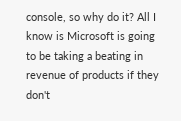console, so why do it? All I know is Microsoft is going to be taking a beating in revenue of products if they don't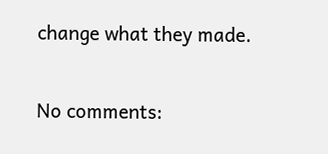change what they made.

No comments: